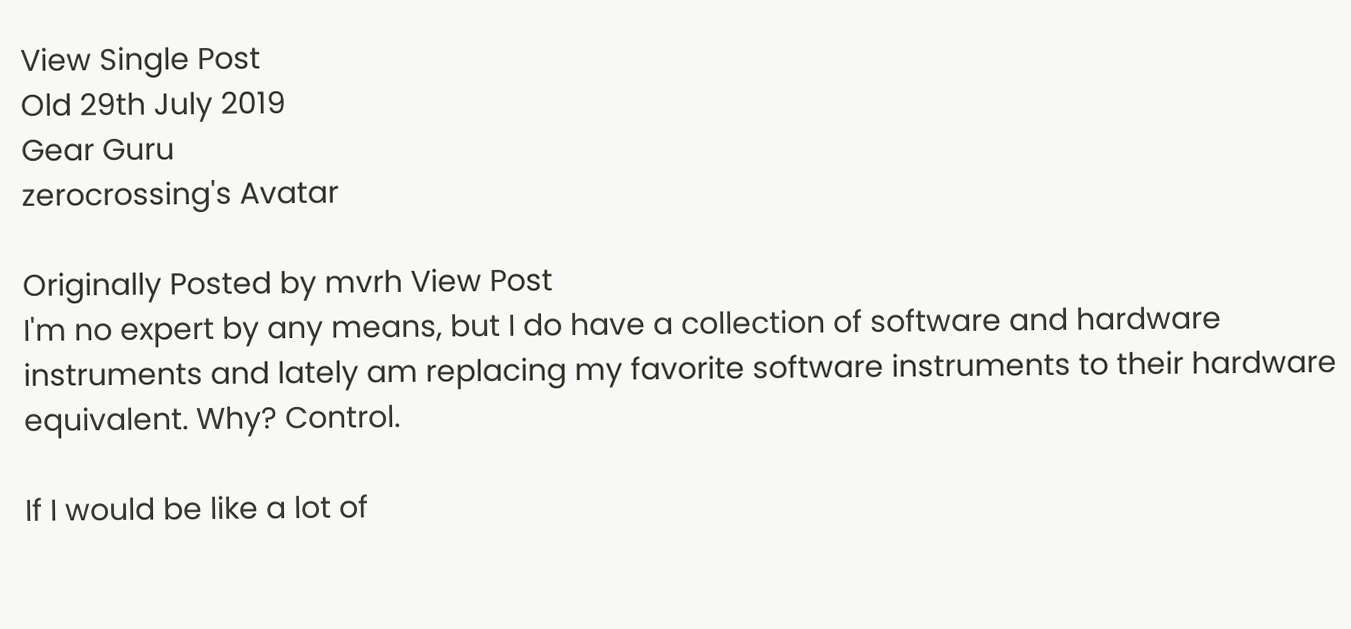View Single Post
Old 29th July 2019
Gear Guru
zerocrossing's Avatar

Originally Posted by mvrh View Post
I'm no expert by any means, but I do have a collection of software and hardware instruments and lately am replacing my favorite software instruments to their hardware equivalent. Why? Control.

If I would be like a lot of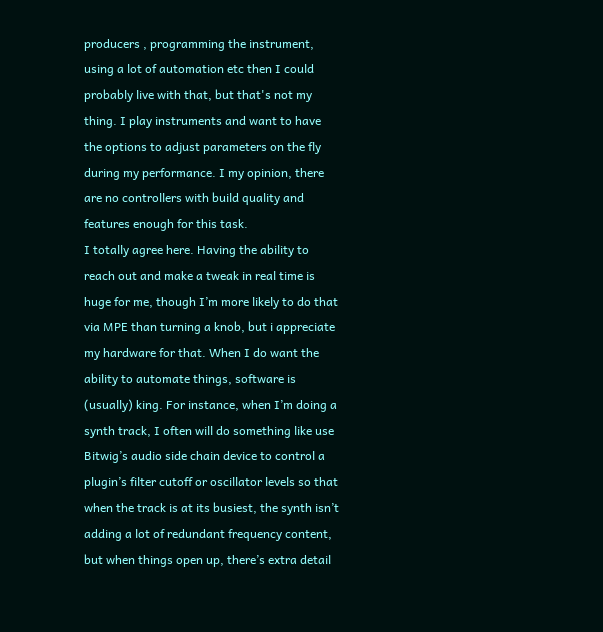producers , programming the instrument, using a lot of automation etc then I could probably live with that, but that's not my thing. I play instruments and want to have the options to adjust parameters on the fly during my performance. I my opinion, there are no controllers with build quality and features enough for this task.
I totally agree here. Having the ability to reach out and make a tweak in real time is huge for me, though I’m more likely to do that via MPE than turning a knob, but i appreciate my hardware for that. When I do want the ability to automate things, software is (usually) king. For instance, when I’m doing a synth track, I often will do something like use Bitwig’s audio side chain device to control a plugin’s filter cutoff or oscillator levels so that when the track is at its busiest, the synth isn’t adding a lot of redundant frequency content, but when things open up, there’s extra detail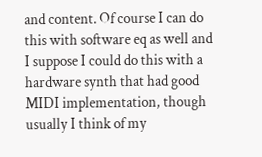and content. Of course I can do this with software eq as well and I suppose I could do this with a hardware synth that had good MIDI implementation, though usually I think of my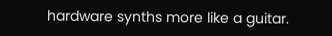hardware synths more like a guitar.